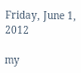Friday, June 1, 2012

my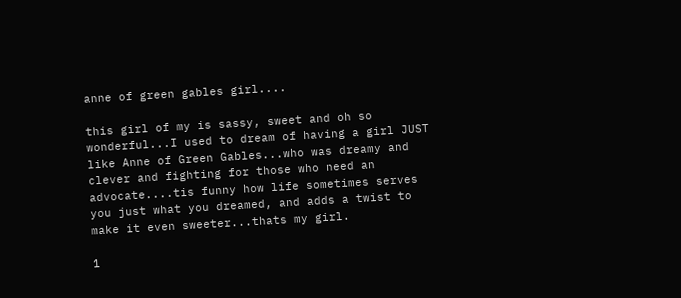anne of green gables girl....

this girl of my is sassy, sweet and oh so wonderful...I used to dream of having a girl JUST like Anne of Green Gables...who was dreamy and clever and fighting for those who need an advocate....tis funny how life sometimes serves you just what you dreamed, and adds a twist to make it even sweeter...thats my girl.

1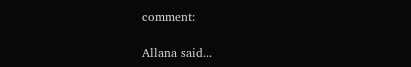comment:

Allana said...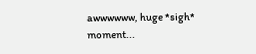awwwwww, huge *sigh* moment...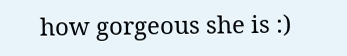how gorgeous she is :)